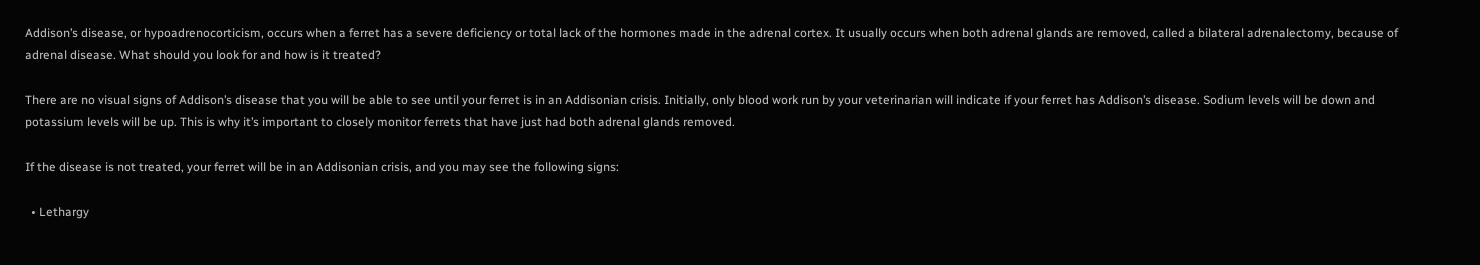Addison’s disease, or hypoadrenocorticism, occurs when a ferret has a severe deficiency or total lack of the hormones made in the adrenal cortex. It usually occurs when both adrenal glands are removed, called a bilateral adrenalectomy, because of adrenal disease. What should you look for and how is it treated?

There are no visual signs of Addison’s disease that you will be able to see until your ferret is in an Addisonian crisis. Initially, only blood work run by your veterinarian will indicate if your ferret has Addison’s disease. Sodium levels will be down and potassium levels will be up. This is why it’s important to closely monitor ferrets that have just had both adrenal glands removed.

If the disease is not treated, your ferret will be in an Addisonian crisis, and you may see the following signs:

  • Lethargy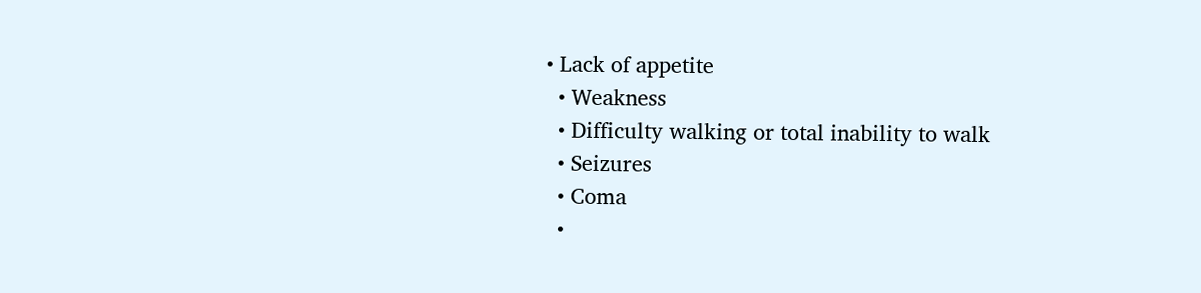• Lack of appetite
  • Weakness
  • Difficulty walking or total inability to walk
  • Seizures
  • Coma
  •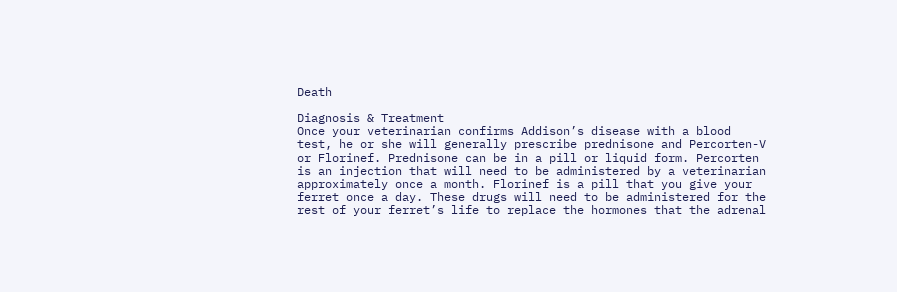Death

Diagnosis & Treatment
Once your veterinarian confirms Addison’s disease with a blood test, he or she will generally prescribe prednisone and Percorten-V or Florinef. Prednisone can be in a pill or liquid form. Percorten is an injection that will need to be administered by a veterinarian approximately once a month. Florinef is a pill that you give your ferret once a day. These drugs will need to be administered for the rest of your ferret’s life to replace the hormones that the adrenal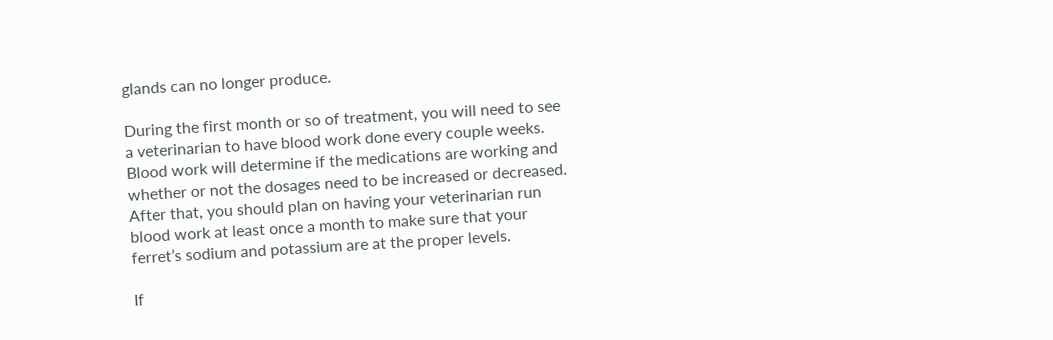glands can no longer produce.

During the first month or so of treatment, you will need to see a veterinarian to have blood work done every couple weeks. Blood work will determine if the medications are working and whether or not the dosages need to be increased or decreased. After that, you should plan on having your veterinarian run blood work at least once a month to make sure that your ferret’s sodium and potassium are at the proper levels.

If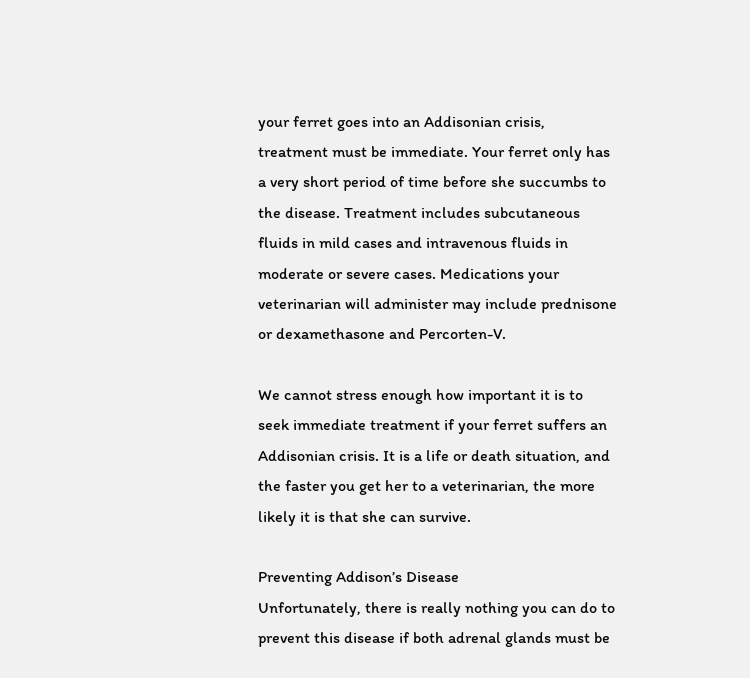your ferret goes into an Addisonian crisis, treatment must be immediate. Your ferret only has a very short period of time before she succumbs to the disease. Treatment includes subcutaneous fluids in mild cases and intravenous fluids in moderate or severe cases. Medications your veterinarian will administer may include prednisone or dexamethasone and Percorten-V.

We cannot stress enough how important it is to seek immediate treatment if your ferret suffers an Addisonian crisis. It is a life or death situation, and the faster you get her to a veterinarian, the more likely it is that she can survive.

Preventing Addison’s Disease
Unfortunately, there is really nothing you can do to prevent this disease if both adrenal glands must be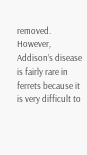removed. However, Addison’s disease is fairly rare in ferrets because it is very difficult to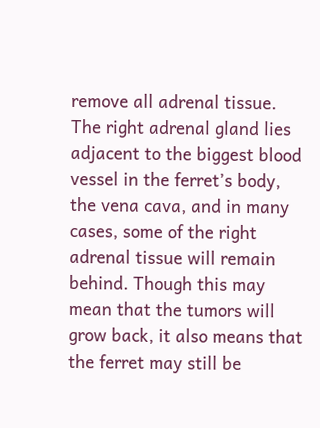remove all adrenal tissue. The right adrenal gland lies adjacent to the biggest blood vessel in the ferret’s body, the vena cava, and in many cases, some of the right adrenal tissue will remain behind. Though this may mean that the tumors will grow back, it also means that the ferret may still be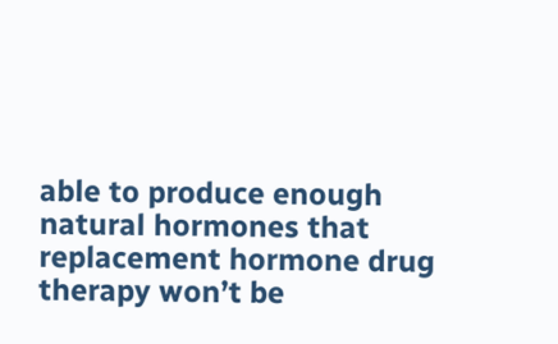able to produce enough natural hormones that replacement hormone drug therapy won’t be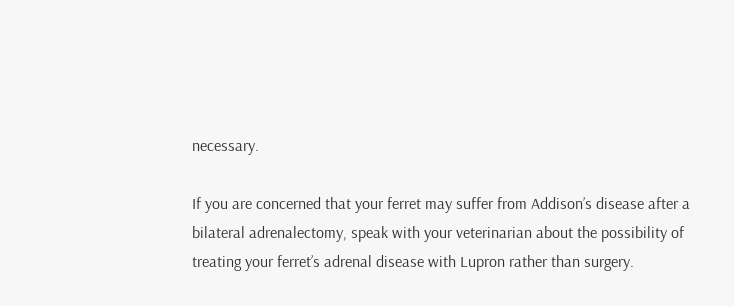necessary.

If you are concerned that your ferret may suffer from Addison’s disease after a bilateral adrenalectomy, speak with your veterinarian about the possibility of treating your ferret’s adrenal disease with Lupron rather than surgery.